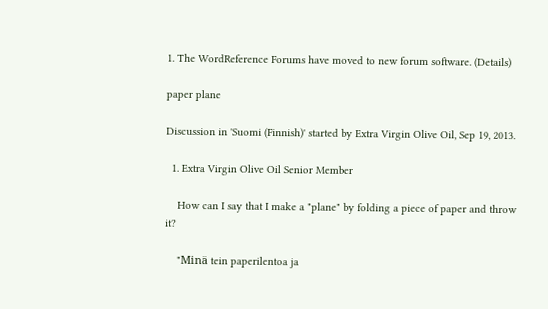1. The WordReference Forums have moved to new forum software. (Details)

paper plane

Discussion in 'Suomi (Finnish)' started by Extra Virgin Olive Oil, Sep 19, 2013.

  1. Extra Virgin Olive Oil Senior Member

    How can I say that I make a "plane" by folding a piece of paper and throw it?

    "Minä tein paperilentoa ja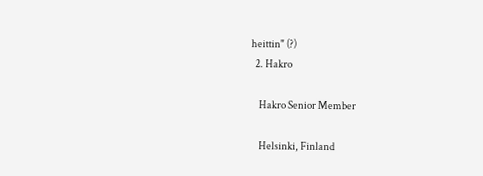heittin" (?)
  2. Hakro

    Hakro Senior Member

    Helsinki, Finland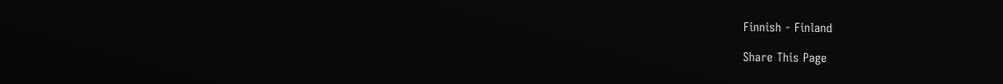Finnish - Finland

Share This Page